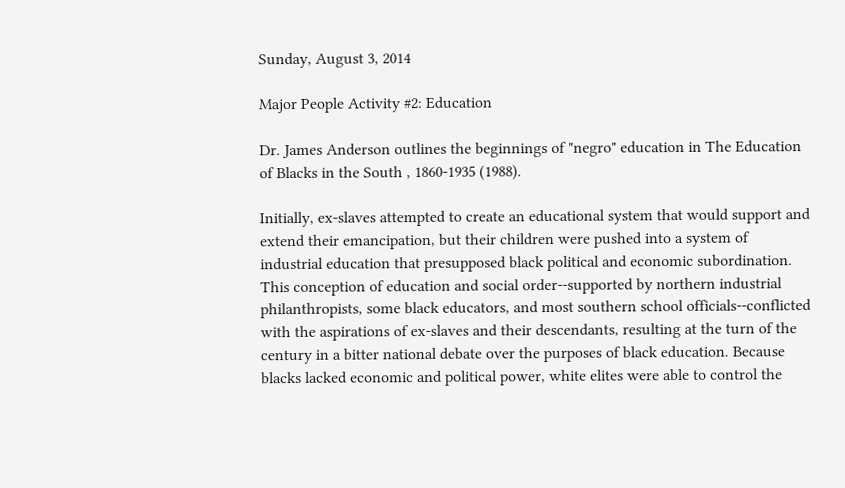Sunday, August 3, 2014

Major People Activity #2: Education

Dr. James Anderson outlines the beginnings of "negro" education in The Education of Blacks in the South , 1860-1935 (1988).

Initially, ex-slaves attempted to create an educational system that would support and extend their emancipation, but their children were pushed into a system of industrial education that presupposed black political and economic subordination. This conception of education and social order--supported by northern industrial philanthropists, some black educators, and most southern school officials--conflicted with the aspirations of ex-slaves and their descendants, resulting at the turn of the century in a bitter national debate over the purposes of black education. Because blacks lacked economic and political power, white elites were able to control the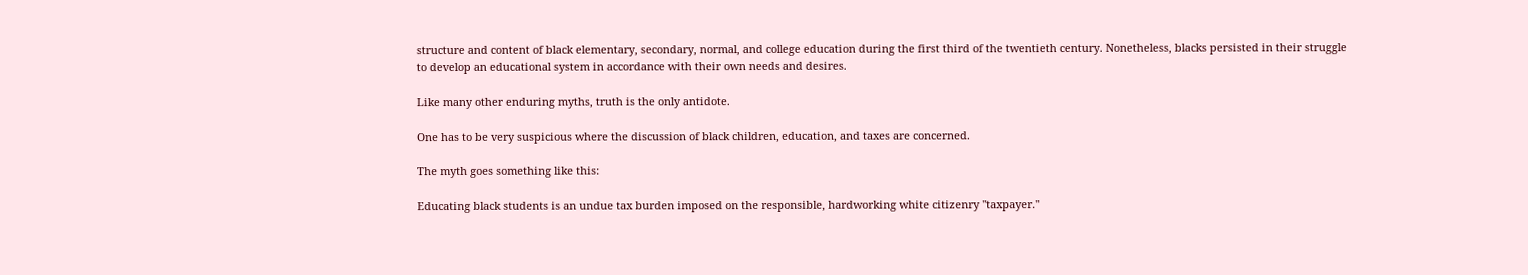structure and content of black elementary, secondary, normal, and college education during the first third of the twentieth century. Nonetheless, blacks persisted in their struggle to develop an educational system in accordance with their own needs and desires.

Like many other enduring myths, truth is the only antidote.

One has to be very suspicious where the discussion of black children, education, and taxes are concerned.

The myth goes something like this:

Educating black students is an undue tax burden imposed on the responsible, hardworking white citizenry "taxpayer."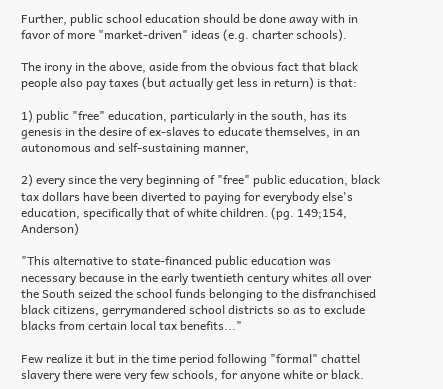Further, public school education should be done away with in favor of more "market-driven" ideas (e.g. charter schools).

The irony in the above, aside from the obvious fact that black people also pay taxes (but actually get less in return) is that:

1) public "free" education, particularly in the south, has its genesis in the desire of ex-slaves to educate themselves, in an autonomous and self-sustaining manner,

2) every since the very beginning of "free" public education, black tax dollars have been diverted to paying for everybody else's education, specifically that of white children. (pg. 149;154, Anderson)

"This alternative to state-financed public education was necessary because in the early twentieth century whites all over the South seized the school funds belonging to the disfranchised black citizens, gerrymandered school districts so as to exclude blacks from certain local tax benefits..."

Few realize it but in the time period following "formal" chattel slavery there were very few schools, for anyone white or black.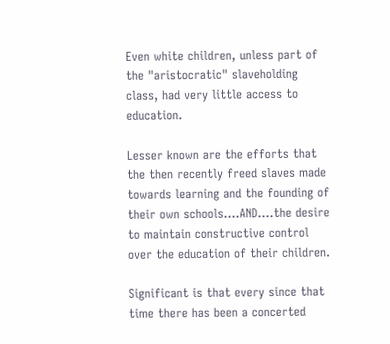Even white children, unless part of the "aristocratic" slaveholding class, had very little access to education.

Lesser known are the efforts that the then recently freed slaves made towards learning and the founding of their own schools....AND....the desire to maintain constructive control over the education of their children.

Significant is that every since that time there has been a concerted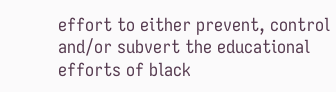effort to either prevent, control and/or subvert the educational efforts of black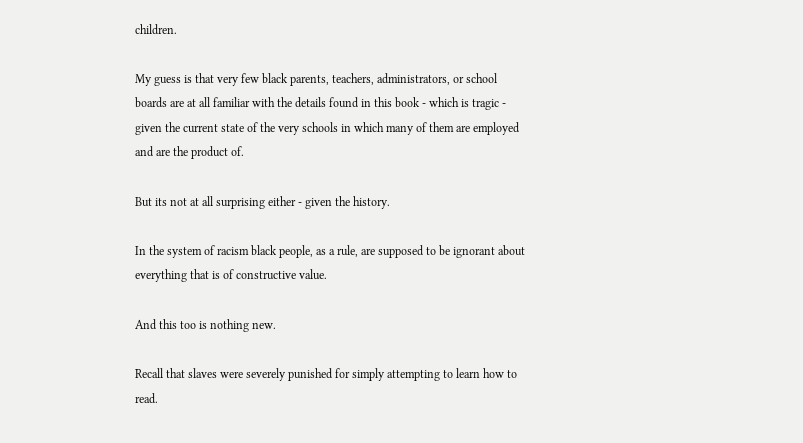children.

My guess is that very few black parents, teachers, administrators, or school boards are at all familiar with the details found in this book - which is tragic - given the current state of the very schools in which many of them are employed and are the product of.

But its not at all surprising either - given the history.

In the system of racism black people, as a rule, are supposed to be ignorant about everything that is of constructive value.

And this too is nothing new.

Recall that slaves were severely punished for simply attempting to learn how to read.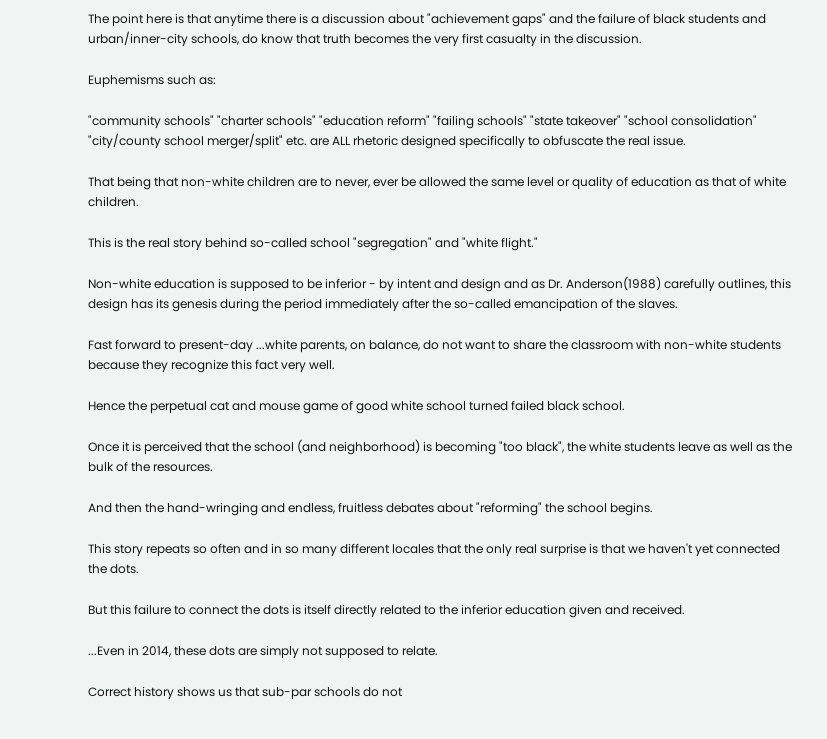The point here is that anytime there is a discussion about "achievement gaps" and the failure of black students and urban/inner-city schools, do know that truth becomes the very first casualty in the discussion.

Euphemisms such as:

"community schools" "charter schools" "education reform" "failing schools" "state takeover" "school consolidation" "city/county school merger/split" etc. are ALL rhetoric designed specifically to obfuscate the real issue.

That being that non-white children are to never, ever be allowed the same level or quality of education as that of white children.

This is the real story behind so-called school "segregation" and "white flight."

Non-white education is supposed to be inferior - by intent and design and as Dr. Anderson(1988) carefully outlines, this design has its genesis during the period immediately after the so-called emancipation of the slaves.

Fast forward to present-day ...white parents, on balance, do not want to share the classroom with non-white students because they recognize this fact very well.

Hence the perpetual cat and mouse game of good white school turned failed black school.

Once it is perceived that the school (and neighborhood) is becoming "too black", the white students leave as well as the bulk of the resources.

And then the hand-wringing and endless, fruitless debates about "reforming" the school begins.

This story repeats so often and in so many different locales that the only real surprise is that we haven't yet connected the dots.

But this failure to connect the dots is itself directly related to the inferior education given and received.

...Even in 2014, these dots are simply not supposed to relate.

Correct history shows us that sub-par schools do not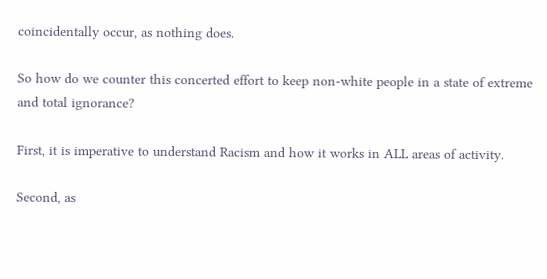coincidentally occur, as nothing does.

So how do we counter this concerted effort to keep non-white people in a state of extreme and total ignorance?

First, it is imperative to understand Racism and how it works in ALL areas of activity.

Second, as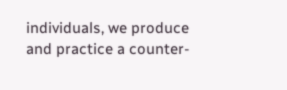individuals, we produce and practice a counter-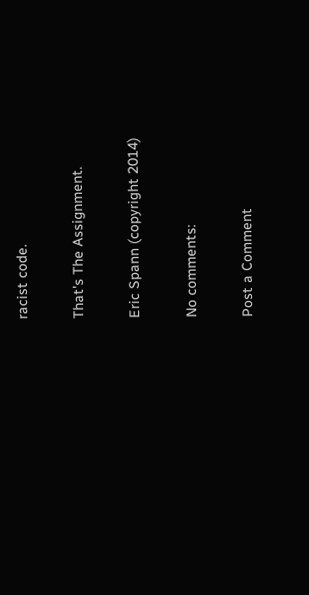racist code.

That's The Assignment.

Eric Spann (copyright 2014)

No comments:

Post a Comment